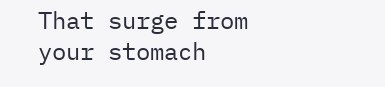That surge from your stomach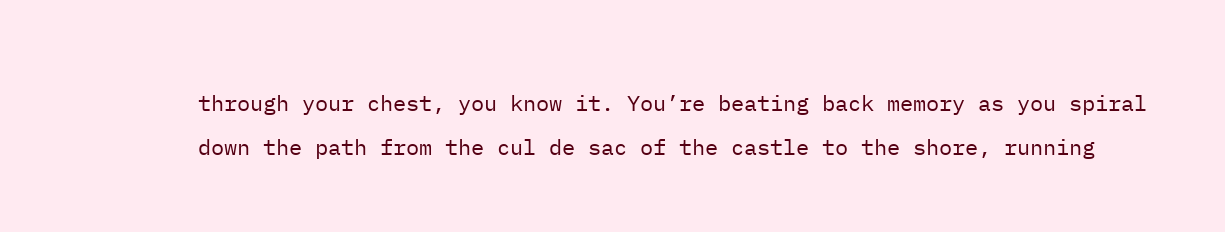through your chest, you know it. You’re beating back memory as you spiral down the path from the cul de sac of the castle to the shore, running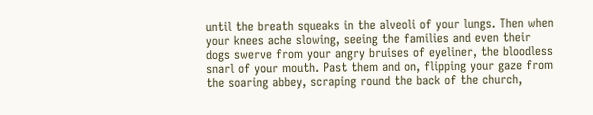until the breath squeaks in the alveoli of your lungs. Then when your knees ache slowing, seeing the families and even their dogs swerve from your angry bruises of eyeliner, the bloodless snarl of your mouth. Past them and on, flipping your gaze from the soaring abbey, scraping round the back of the church,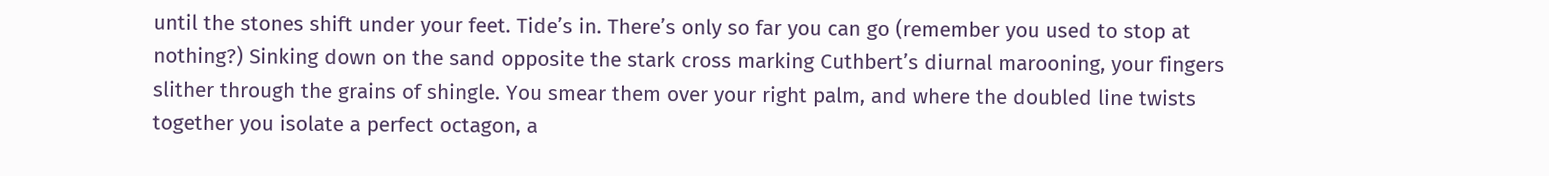until the stones shift under your feet. Tide’s in. There’s only so far you can go (remember you used to stop at nothing?) Sinking down on the sand opposite the stark cross marking Cuthbert’s diurnal marooning, your fingers slither through the grains of shingle. You smear them over your right palm, and where the doubled line twists together you isolate a perfect octagon, a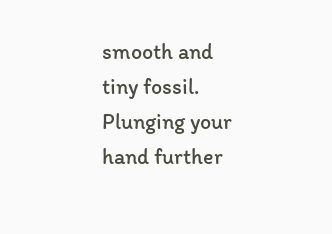smooth and tiny fossil. Plunging your hand further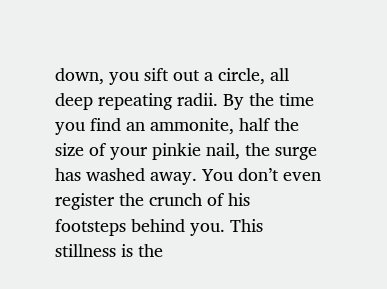down, you sift out a circle, all deep repeating radii. By the time you find an ammonite, half the size of your pinkie nail, the surge has washed away. You don’t even register the crunch of his footsteps behind you. This stillness is the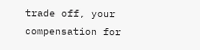trade off, your compensation for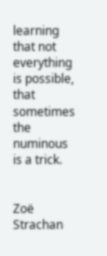learning that not everything is possible, that sometimes the numinous is a trick.


Zoë Strachan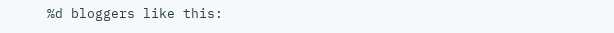%d bloggers like this: